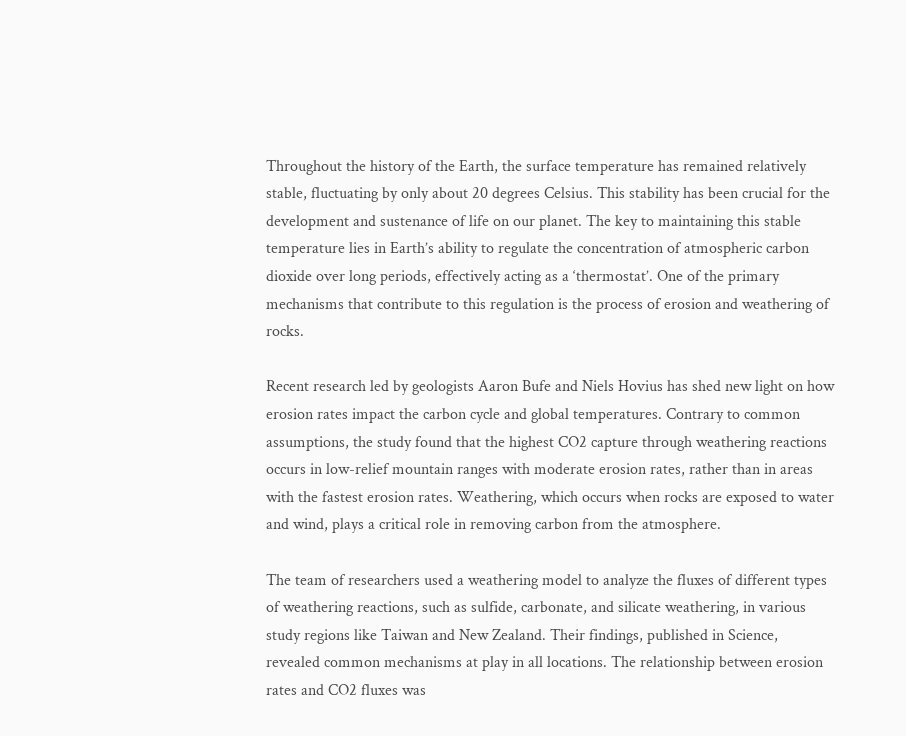Throughout the history of the Earth, the surface temperature has remained relatively stable, fluctuating by only about 20 degrees Celsius. This stability has been crucial for the development and sustenance of life on our planet. The key to maintaining this stable temperature lies in Earth’s ability to regulate the concentration of atmospheric carbon dioxide over long periods, effectively acting as a ‘thermostat’. One of the primary mechanisms that contribute to this regulation is the process of erosion and weathering of rocks.

Recent research led by geologists Aaron Bufe and Niels Hovius has shed new light on how erosion rates impact the carbon cycle and global temperatures. Contrary to common assumptions, the study found that the highest CO2 capture through weathering reactions occurs in low-relief mountain ranges with moderate erosion rates, rather than in areas with the fastest erosion rates. Weathering, which occurs when rocks are exposed to water and wind, plays a critical role in removing carbon from the atmosphere.

The team of researchers used a weathering model to analyze the fluxes of different types of weathering reactions, such as sulfide, carbonate, and silicate weathering, in various study regions like Taiwan and New Zealand. Their findings, published in Science, revealed common mechanisms at play in all locations. The relationship between erosion rates and CO2 fluxes was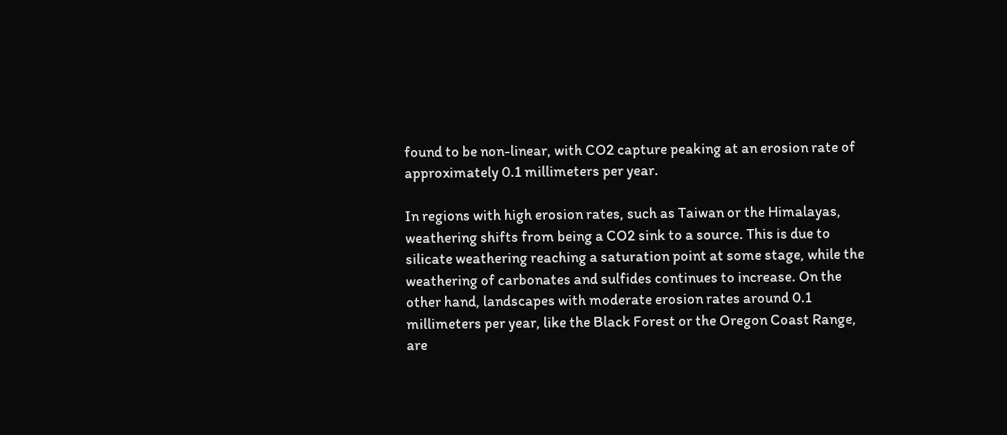found to be non-linear, with CO2 capture peaking at an erosion rate of approximately 0.1 millimeters per year.

In regions with high erosion rates, such as Taiwan or the Himalayas, weathering shifts from being a CO2 sink to a source. This is due to silicate weathering reaching a saturation point at some stage, while the weathering of carbonates and sulfides continues to increase. On the other hand, landscapes with moderate erosion rates around 0.1 millimeters per year, like the Black Forest or the Oregon Coast Range, are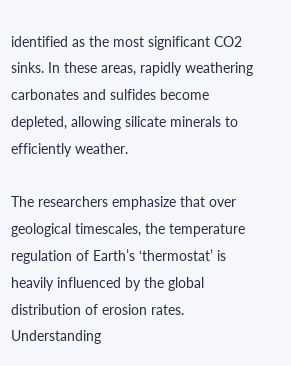identified as the most significant CO2 sinks. In these areas, rapidly weathering carbonates and sulfides become depleted, allowing silicate minerals to efficiently weather.

The researchers emphasize that over geological timescales, the temperature regulation of Earth’s ‘thermostat’ is heavily influenced by the global distribution of erosion rates. Understanding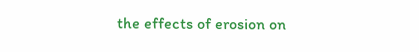the effects of erosion on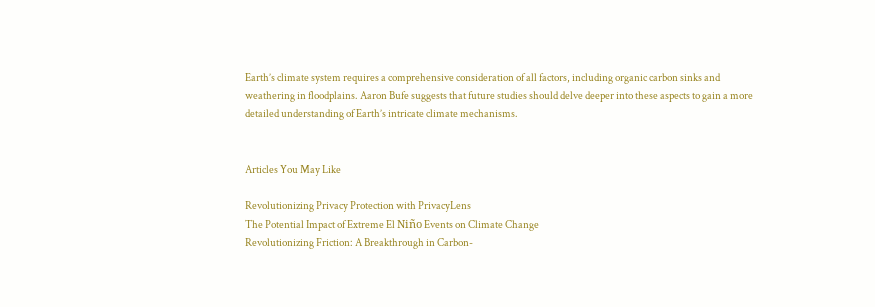Earth’s climate system requires a comprehensive consideration of all factors, including organic carbon sinks and weathering in floodplains. Aaron Bufe suggests that future studies should delve deeper into these aspects to gain a more detailed understanding of Earth’s intricate climate mechanisms.


Articles You May Like

Revolutionizing Privacy Protection with PrivacyLens
The Potential Impact of Extreme El Niño Events on Climate Change
Revolutionizing Friction: A Breakthrough in Carbon-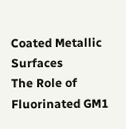Coated Metallic Surfaces
The Role of Fluorinated GM1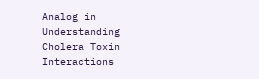Analog in Understanding Cholera Toxin Interactions